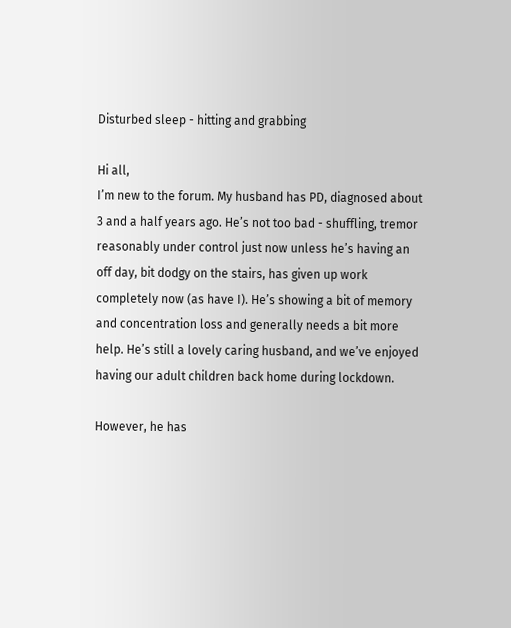Disturbed sleep - hitting and grabbing

Hi all,
I’m new to the forum. My husband has PD, diagnosed about 3 and a half years ago. He’s not too bad - shuffling, tremor reasonably under control just now unless he’s having an off day, bit dodgy on the stairs, has given up work completely now (as have I). He’s showing a bit of memory and concentration loss and generally needs a bit more help. He’s still a lovely caring husband, and we’ve enjoyed having our adult children back home during lockdown.

However, he has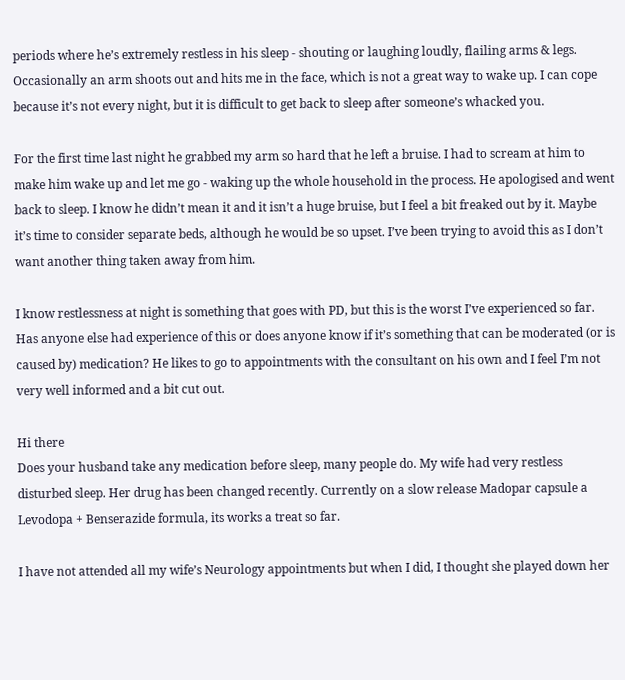periods where he’s extremely restless in his sleep - shouting or laughing loudly, flailing arms & legs. Occasionally an arm shoots out and hits me in the face, which is not a great way to wake up. I can cope because it’s not every night, but it is difficult to get back to sleep after someone’s whacked you.

For the first time last night he grabbed my arm so hard that he left a bruise. I had to scream at him to make him wake up and let me go - waking up the whole household in the process. He apologised and went back to sleep. I know he didn’t mean it and it isn’t a huge bruise, but I feel a bit freaked out by it. Maybe it’s time to consider separate beds, although he would be so upset. I’ve been trying to avoid this as I don’t want another thing taken away from him.

I know restlessness at night is something that goes with PD, but this is the worst I’ve experienced so far. Has anyone else had experience of this or does anyone know if it’s something that can be moderated (or is caused by) medication? He likes to go to appointments with the consultant on his own and I feel I’m not very well informed and a bit cut out.

Hi there
Does your husband take any medication before sleep, many people do. My wife had very restless disturbed sleep. Her drug has been changed recently. Currently on a slow release Madopar capsule a Levodopa + Benserazide formula, its works a treat so far.

I have not attended all my wife’s Neurology appointments but when I did, I thought she played down her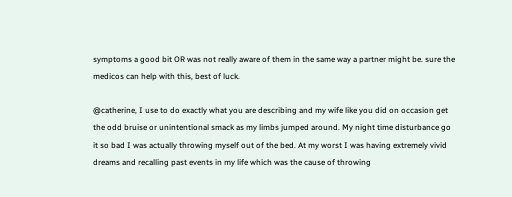symptoms a good bit OR was not really aware of them in the same way a partner might be. sure the medicos can help with this, best of luck.

@catherine, I use to do exactly what you are describing and my wife like you did on occasion get the odd bruise or unintentional smack as my limbs jumped around. My night time disturbance go it so bad I was actually throwing myself out of the bed. At my worst I was having extremely vivid dreams and recalling past events in my life which was the cause of throwing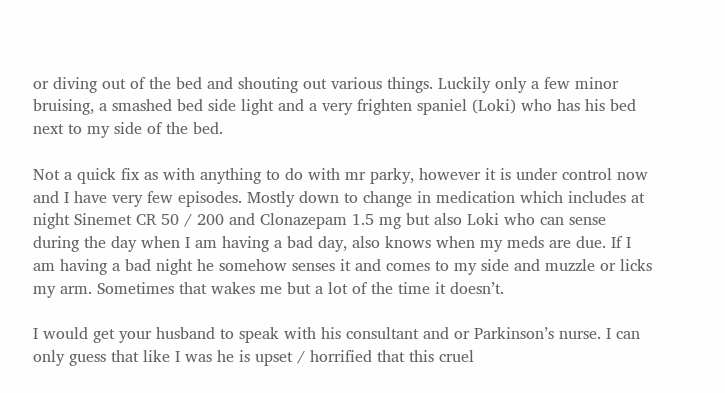or diving out of the bed and shouting out various things. Luckily only a few minor bruising, a smashed bed side light and a very frighten spaniel (Loki) who has his bed next to my side of the bed.

Not a quick fix as with anything to do with mr parky, however it is under control now and I have very few episodes. Mostly down to change in medication which includes at night Sinemet CR 50 / 200 and Clonazepam 1.5 mg but also Loki who can sense during the day when I am having a bad day, also knows when my meds are due. If I am having a bad night he somehow senses it and comes to my side and muzzle or licks my arm. Sometimes that wakes me but a lot of the time it doesn’t.

I would get your husband to speak with his consultant and or Parkinson’s nurse. I can only guess that like I was he is upset / horrified that this cruel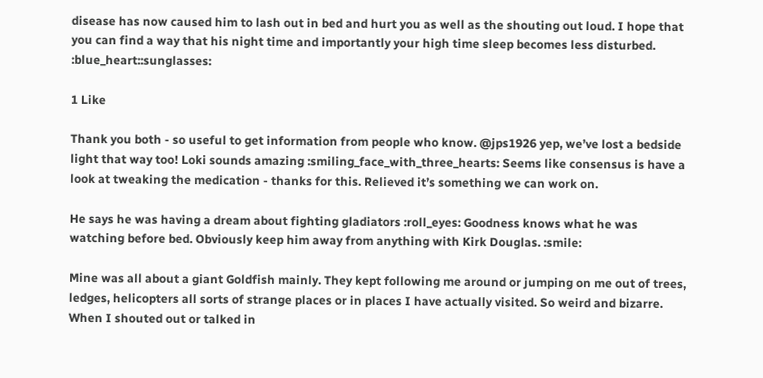disease has now caused him to lash out in bed and hurt you as well as the shouting out loud. I hope that you can find a way that his night time and importantly your high time sleep becomes less disturbed. :blue_heart::sunglasses:

1 Like

Thank you both - so useful to get information from people who know. @jps1926 yep, we’ve lost a bedside light that way too! Loki sounds amazing :smiling_face_with_three_hearts: Seems like consensus is have a look at tweaking the medication - thanks for this. Relieved it’s something we can work on.

He says he was having a dream about fighting gladiators :roll_eyes: Goodness knows what he was watching before bed. Obviously keep him away from anything with Kirk Douglas. :smile:

Mine was all about a giant Goldfish mainly. They kept following me around or jumping on me out of trees, ledges, helicopters all sorts of strange places or in places I have actually visited. So weird and bizarre. When I shouted out or talked in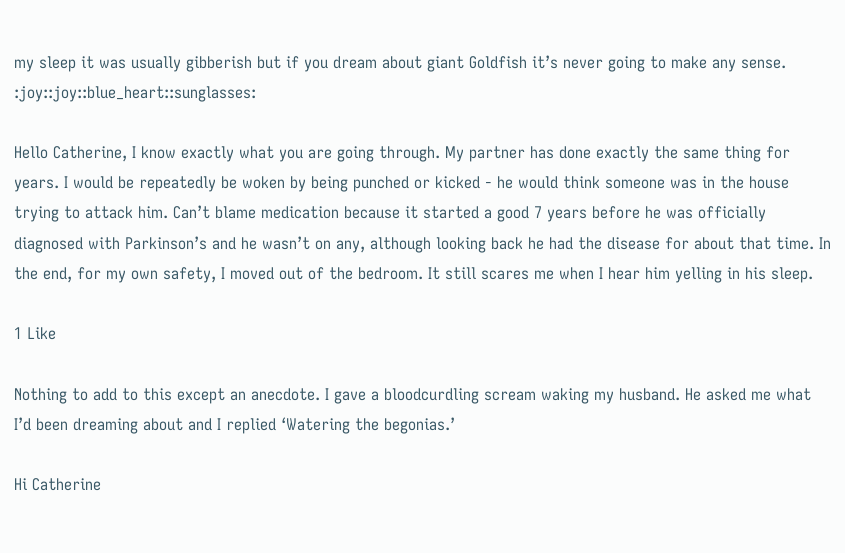my sleep it was usually gibberish but if you dream about giant Goldfish it’s never going to make any sense. :joy::joy::blue_heart::sunglasses:

Hello Catherine, I know exactly what you are going through. My partner has done exactly the same thing for years. I would be repeatedly be woken by being punched or kicked - he would think someone was in the house trying to attack him. Can’t blame medication because it started a good 7 years before he was officially diagnosed with Parkinson’s and he wasn’t on any, although looking back he had the disease for about that time. In the end, for my own safety, I moved out of the bedroom. It still scares me when I hear him yelling in his sleep.

1 Like

Nothing to add to this except an anecdote. I gave a bloodcurdling scream waking my husband. He asked me what I’d been dreaming about and I replied ‘Watering the begonias.’

Hi Catherine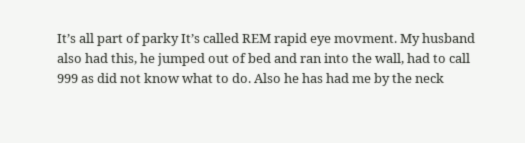It’s all part of parky It’s called REM rapid eye movment. My husband also had this, he jumped out of bed and ran into the wall, had to call 999 as did not know what to do. Also he has had me by the neck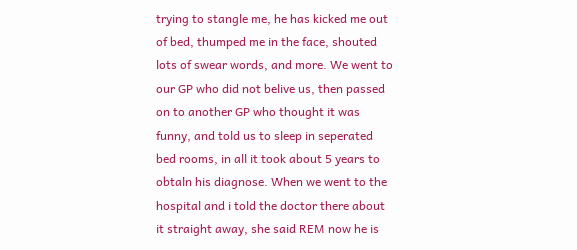trying to stangle me, he has kicked me out of bed, thumped me in the face, shouted lots of swear words, and more. We went to our GP who did not belive us, then passed on to another GP who thought it was funny, and told us to sleep in seperated bed rooms, in all it took about 5 years to obtaln his diagnose. When we went to the hospital and i told the doctor there about it straight away, she said REM now he is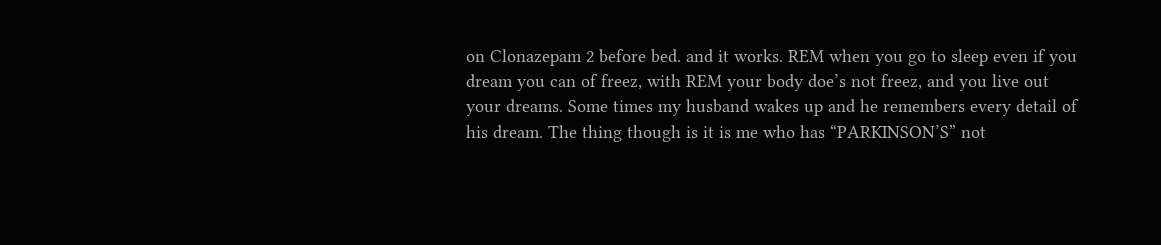on Clonazepam 2 before bed. and it works. REM when you go to sleep even if you dream you can of freez, with REM your body doe’s not freez, and you live out your dreams. Some times my husband wakes up and he remembers every detail of his dream. The thing though is it is me who has “PARKINSON’S” not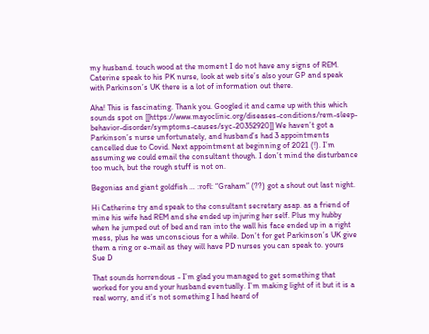my husband. touch wood at the moment I do not have any signs of REM. Caterine speak to his PK nurse, look at web site’s also your GP and speak with Parkinson’s UK there is a lot of information out there.

Aha! This is fascinating. Thank you. Googled it and came up with this which sounds spot on [[https://www.mayoclinic.org/diseases-conditions/rem-sleep-behavior-disorder/symptoms-causes/syc-20352920]] We haven’t got a Parkinson’s nurse unfortunately, and husband’s had 3 appointments cancelled due to Covid. Next appointment at beginning of 2021 (!). I’m assuming we could email the consultant though. I don’t mind the disturbance too much, but the rough stuff is not on.

Begonias and giant goldfish … :rofl: “Graham” (??) got a shout out last night.

Hi Catherine try and speak to the consultant secretary asap. as a friend of mine his wife had REM and she ended up injuring her self. Plus my hubby when he jumped out of bed and ran into the wall his face ended up in a right mess, plus he was unconscious for a while. Don’t for get Parkinson’s UK give them a ring or e-mail as they will have PD nurses you can speak to. yours
Sue D

That sounds horrendous - I’m glad you managed to get something that worked for you and your husband eventually. I’m making light of it but it is a real worry, and it’s not something I had heard of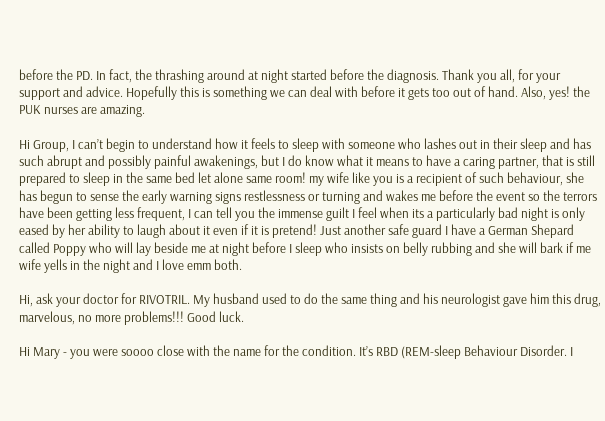before the PD. In fact, the thrashing around at night started before the diagnosis. Thank you all, for your support and advice. Hopefully this is something we can deal with before it gets too out of hand. Also, yes! the PUK nurses are amazing.

Hi Group, I can’t begin to understand how it feels to sleep with someone who lashes out in their sleep and has such abrupt and possibly painful awakenings, but I do know what it means to have a caring partner, that is still prepared to sleep in the same bed let alone same room! my wife like you is a recipient of such behaviour, she has begun to sense the early warning signs restlessness or turning and wakes me before the event so the terrors have been getting less frequent, I can tell you the immense guilt I feel when its a particularly bad night is only eased by her ability to laugh about it even if it is pretend! Just another safe guard I have a German Shepard called Poppy who will lay beside me at night before I sleep who insists on belly rubbing and she will bark if me wife yells in the night and I love emm both.

Hi, ask your doctor for RIVOTRIL. My husband used to do the same thing and his neurologist gave him this drug, marvelous, no more problems!!! Good luck.

Hi Mary - you were soooo close with the name for the condition. It’s RBD (REM-sleep Behaviour Disorder. I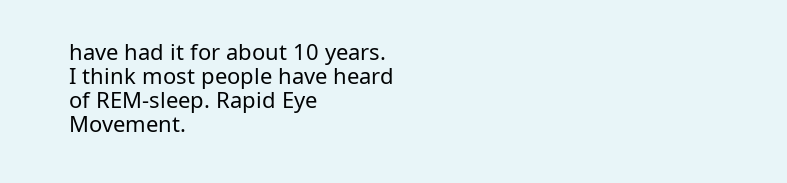have had it for about 10 years.
I think most people have heard of REM-sleep. Rapid Eye Movement.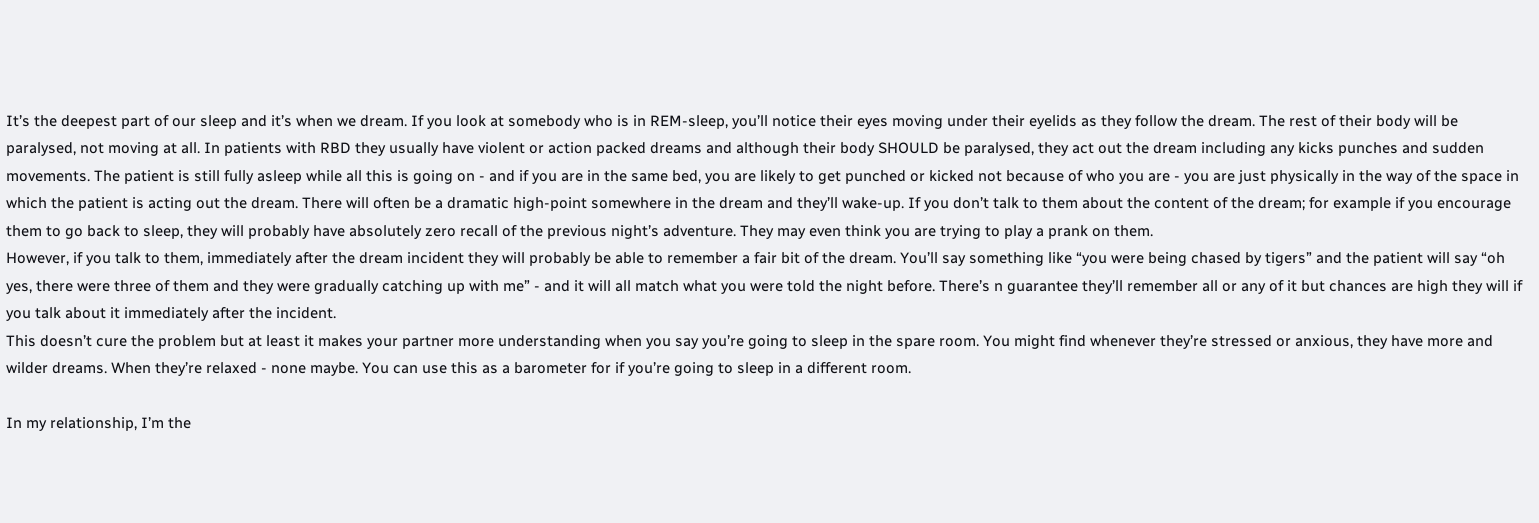It’s the deepest part of our sleep and it’s when we dream. If you look at somebody who is in REM-sleep, you’ll notice their eyes moving under their eyelids as they follow the dream. The rest of their body will be paralysed, not moving at all. In patients with RBD they usually have violent or action packed dreams and although their body SHOULD be paralysed, they act out the dream including any kicks punches and sudden movements. The patient is still fully asleep while all this is going on - and if you are in the same bed, you are likely to get punched or kicked not because of who you are - you are just physically in the way of the space in which the patient is acting out the dream. There will often be a dramatic high-point somewhere in the dream and they’ll wake-up. If you don’t talk to them about the content of the dream; for example if you encourage them to go back to sleep, they will probably have absolutely zero recall of the previous night’s adventure. They may even think you are trying to play a prank on them.
However, if you talk to them, immediately after the dream incident they will probably be able to remember a fair bit of the dream. You’ll say something like “you were being chased by tigers” and the patient will say “oh yes, there were three of them and they were gradually catching up with me” - and it will all match what you were told the night before. There’s n guarantee they’ll remember all or any of it but chances are high they will if you talk about it immediately after the incident.
This doesn’t cure the problem but at least it makes your partner more understanding when you say you’re going to sleep in the spare room. You might find whenever they’re stressed or anxious, they have more and wilder dreams. When they’re relaxed - none maybe. You can use this as a barometer for if you’re going to sleep in a different room.

In my relationship, I’m the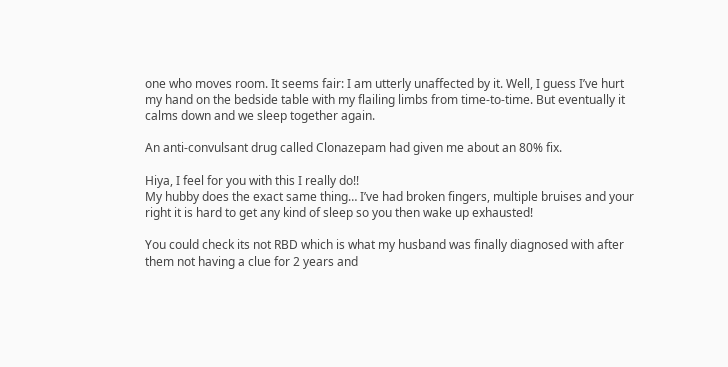one who moves room. It seems fair: I am utterly unaffected by it. Well, I guess I’ve hurt my hand on the bedside table with my flailing limbs from time-to-time. But eventually it calms down and we sleep together again.

An anti-convulsant drug called Clonazepam had given me about an 80% fix.

Hiya, I feel for you with this I really do!!
My hubby does the exact same thing… I’ve had broken fingers, multiple bruises and your right it is hard to get any kind of sleep so you then wake up exhausted!

You could check its not RBD which is what my husband was finally diagnosed with after them not having a clue for 2 years and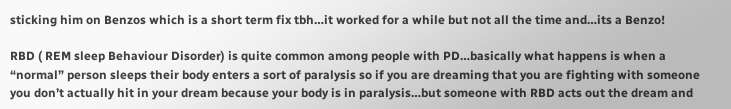sticking him on Benzos which is a short term fix tbh…it worked for a while but not all the time and…its a Benzo!

RBD ( REM sleep Behaviour Disorder) is quite common among people with PD…basically what happens is when a “normal” person sleeps their body enters a sort of paralysis so if you are dreaming that you are fighting with someone you don’t actually hit in your dream because your body is in paralysis…but someone with RBD acts out the dream and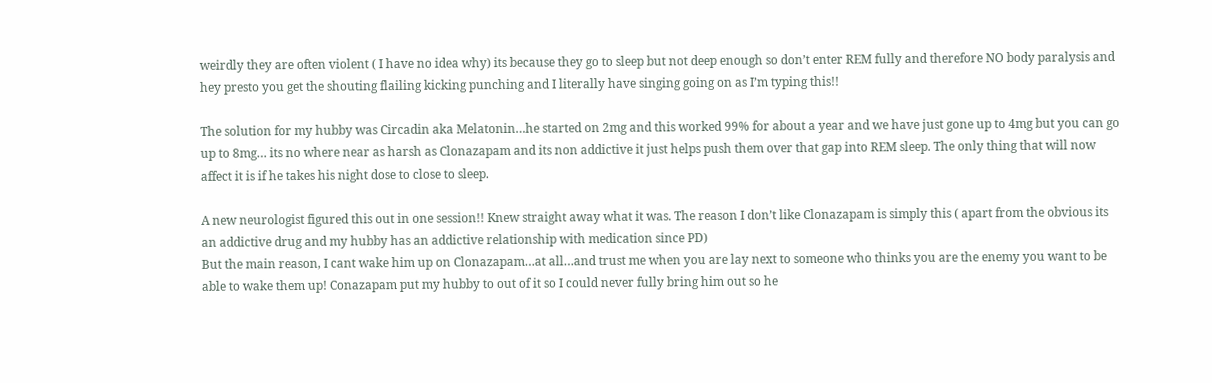weirdly they are often violent ( I have no idea why) its because they go to sleep but not deep enough so don’t enter REM fully and therefore NO body paralysis and hey presto you get the shouting flailing kicking punching and I literally have singing going on as I’m typing this!!

The solution for my hubby was Circadin aka Melatonin…he started on 2mg and this worked 99% for about a year and we have just gone up to 4mg but you can go up to 8mg… its no where near as harsh as Clonazapam and its non addictive it just helps push them over that gap into REM sleep. The only thing that will now affect it is if he takes his night dose to close to sleep.

A new neurologist figured this out in one session!! Knew straight away what it was. The reason I don’t like Clonazapam is simply this ( apart from the obvious its an addictive drug and my hubby has an addictive relationship with medication since PD)
But the main reason, I cant wake him up on Clonazapam…at all…and trust me when you are lay next to someone who thinks you are the enemy you want to be able to wake them up! Conazapam put my hubby to out of it so I could never fully bring him out so he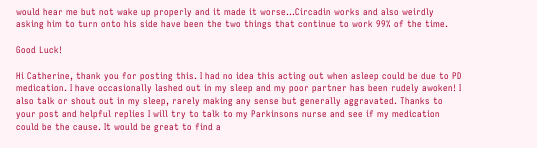would hear me but not wake up properly and it made it worse…Circadin works and also weirdly asking him to turn onto his side have been the two things that continue to work 99% of the time.

Good Luck!

Hi Catherine, thank you for posting this. I had no idea this acting out when asleep could be due to PD medication. I have occasionally lashed out in my sleep and my poor partner has been rudely awoken! I also talk or shout out in my sleep, rarely making any sense but generally aggravated. Thanks to your post and helpful replies I will try to talk to my Parkinsons nurse and see if my medication could be the cause. It would be great to find a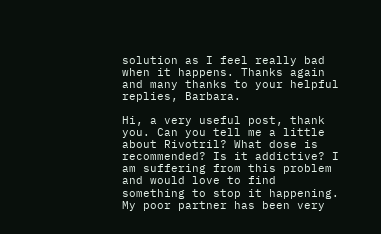solution as I feel really bad when it happens. Thanks again and many thanks to your helpful replies, Barbara.

Hi, a very useful post, thank you. Can you tell me a little about Rivotril? What dose is recommended? Is it addictive? I am suffering from this problem and would love to find something to stop it happening. My poor partner has been very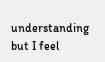understanding but I feel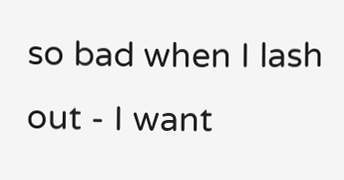so bad when I lash out - I want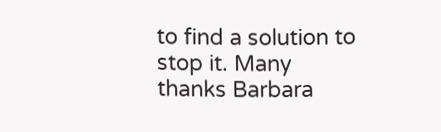to find a solution to stop it. Many thanks Barbara